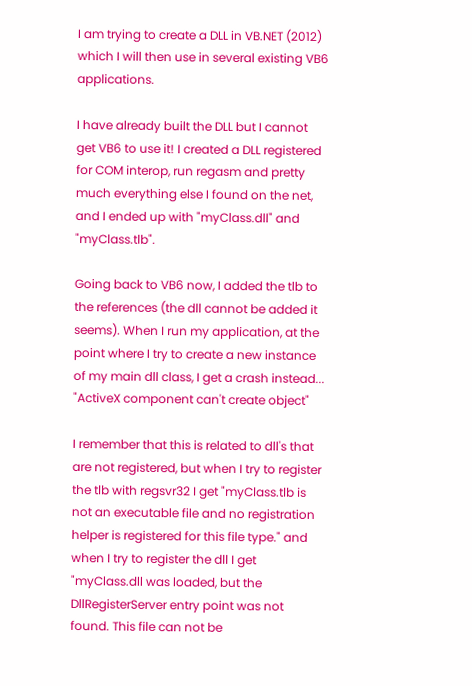I am trying to create a DLL in VB.NET (2012) which I will then use in several existing VB6 applications.

I have already built the DLL but I cannot get VB6 to use it! I created a DLL registered for COM interop, run regasm and pretty much everything else I found on the net, and I ended up with "myClass.dll" and "myClass.tlb".

Going back to VB6 now, I added the tlb to the references (the dll cannot be added it seems). When I run my application, at the point where I try to create a new instance of my main dll class, I get a crash instead... "ActiveX component can't create object"

I remember that this is related to dll's that are not registered, but when I try to register the tlb with regsvr32 I get "myClass.tlb is not an executable file and no registration helper is registered for this file type." and when I try to register the dll I get "myClass.dll was loaded, but the DllRegisterServer entry point was not found. This file can not be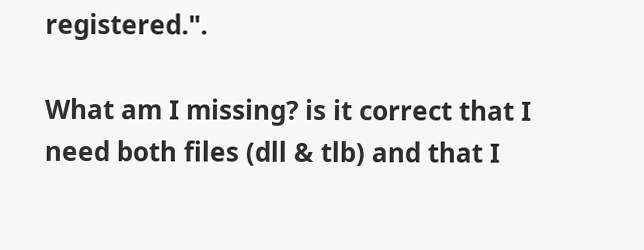registered.".

What am I missing? is it correct that I need both files (dll & tlb) and that I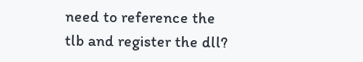need to reference the tlb and register the dll?